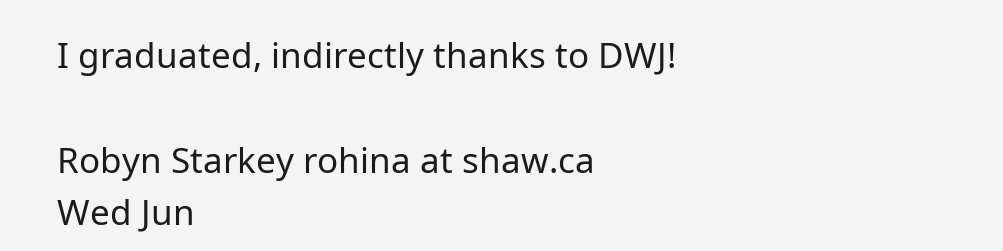I graduated, indirectly thanks to DWJ!

Robyn Starkey rohina at shaw.ca
Wed Jun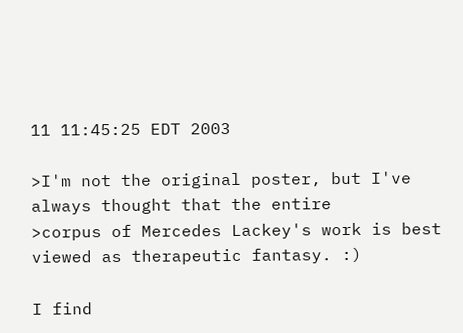11 11:45:25 EDT 2003

>I'm not the original poster, but I've always thought that the entire
>corpus of Mercedes Lackey's work is best viewed as therapeutic fantasy. :)

I find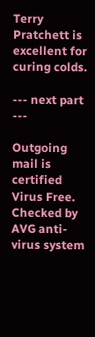Terry Pratchett is excellent for curing colds.

--- next part ---

Outgoing mail is certified Virus Free.
Checked by AVG anti-virus system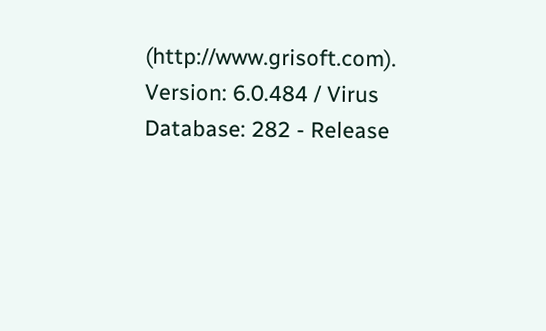(http://www.grisoft.com).
Version: 6.0.484 / Virus Database: 282 - Release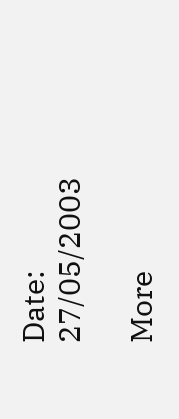Date: 27/05/2003

More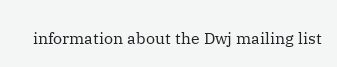information about the Dwj mailing list